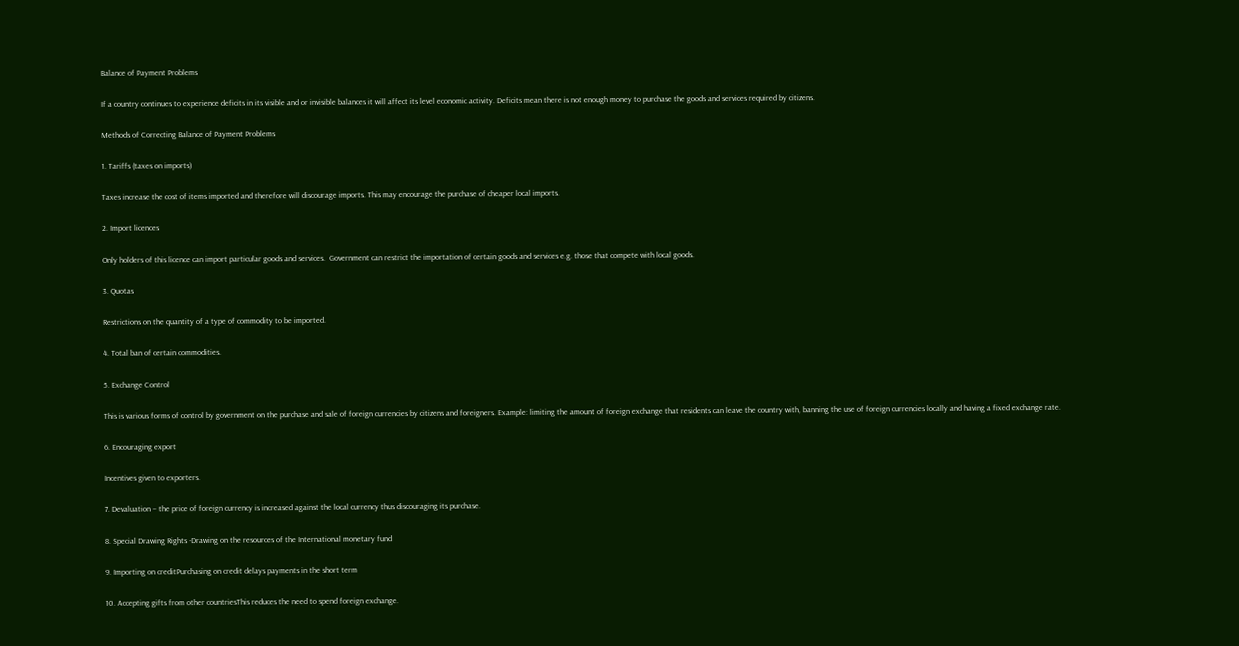Balance of Payment Problems

If a country continues to experience deficits in its visible and or invisible balances it will affect its level economic activity. Deficits mean there is not enough money to purchase the goods and services required by citizens.

Methods of Correcting Balance of Payment Problems

1. Tariffs (taxes on imports)

Taxes increase the cost of items imported and therefore will discourage imports. This may encourage the purchase of cheaper local imports.

2. Import licences

Only holders of this licence can import particular goods and services.  Government can restrict the importation of certain goods and services e.g. those that compete with local goods.

3. Quotas

Restrictions on the quantity of a type of commodity to be imported.

4. Total ban of certain commodities.

5. Exchange Control

This is various forms of control by government on the purchase and sale of foreign currencies by citizens and foreigners. Example: limiting the amount of foreign exchange that residents can leave the country with, banning the use of foreign currencies locally and having a fixed exchange rate.

6. Encouraging export

Incentives given to exporters.

7. Devaluation – the price of foreign currency is increased against the local currency thus discouraging its purchase.

8. Special Drawing Rights -Drawing on the resources of the International monetary fund

9. Importing on creditPurchasing on credit delays payments in the short term

10. Accepting gifts from other countriesThis reduces the need to spend foreign exchange.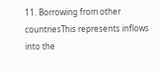11. Borrowing from other countriesThis represents inflows into the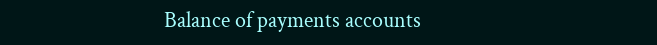Balance of payments accounts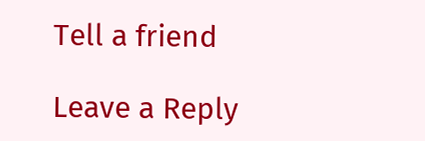Tell a friend

Leave a Reply